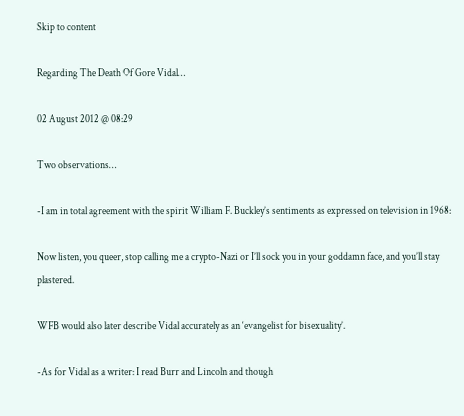Skip to content

Regarding The Death Of Gore Vidal…

02 August 2012 @ 08:29

Two observations…

-I am in total agreement with the spirit William F. Buckley’s sentiments as expressed on television in 1968:

Now listen, you queer, stop calling me a crypto-Nazi or I’ll sock you in your goddamn face, and you’ll stay plastered.

WFB would also later describe Vidal accurately as an ‘evangelist for bisexuality’.

-As for Vidal as a writer: I read Burr and Lincoln and though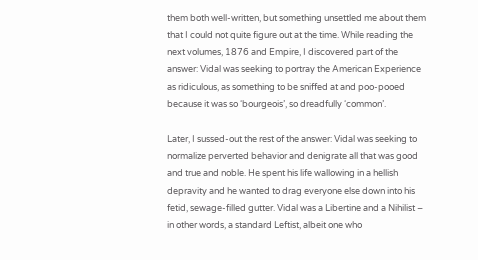them both well-written, but something unsettled me about them that I could not quite figure out at the time. While reading the next volumes, 1876 and Empire, I discovered part of the answer: Vidal was seeking to portray the American Experience as ridiculous, as something to be sniffed at and poo-pooed because it was so ‘bourgeois’, so dreadfully ‘common’.

Later, I sussed-out the rest of the answer: Vidal was seeking to normalize perverted behavior and denigrate all that was good and true and noble. He spent his life wallowing in a hellish depravity and he wanted to drag everyone else down into his fetid, sewage-filled gutter. Vidal was a Libertine and a Nihilist – in other words, a standard Leftist, albeit one who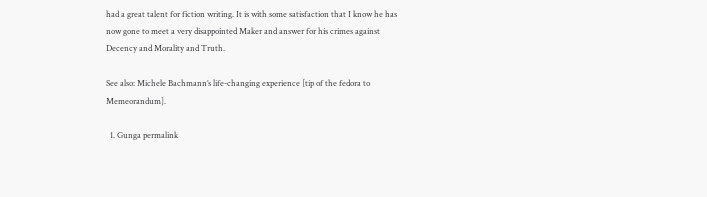had a great talent for fiction writing. It is with some satisfaction that I know he has now gone to meet a very disappointed Maker and answer for his crimes against Decency and Morality and Truth.

See also: Michele Bachmann’s life-changing experience [tip of the fedora to Memeorandum].

  1. Gunga permalink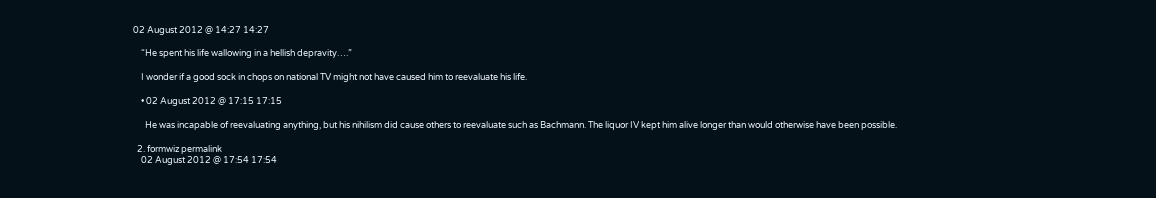02 August 2012 @ 14:27 14:27

    “He spent his life wallowing in a hellish depravity….”

    I wonder if a good sock in chops on national TV might not have caused him to reevaluate his life.

    • 02 August 2012 @ 17:15 17:15

      He was incapable of reevaluating anything, but his nihilism did cause others to reevaluate such as Bachmann. The liquor IV kept him alive longer than would otherwise have been possible.

  2. formwiz permalink
    02 August 2012 @ 17:54 17:54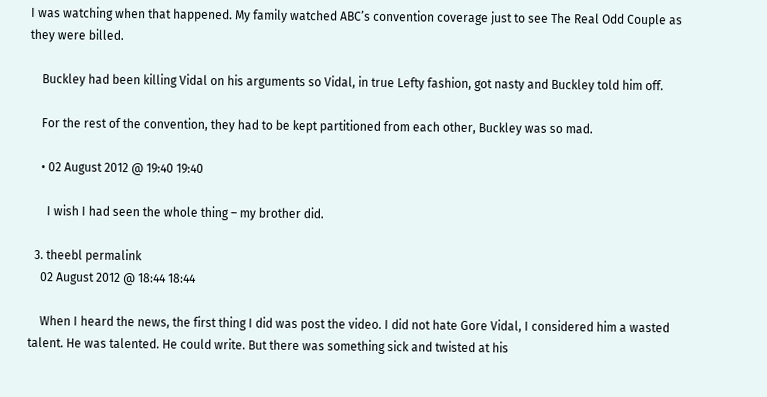I was watching when that happened. My family watched ABC’s convention coverage just to see The Real Odd Couple as they were billed.

    Buckley had been killing Vidal on his arguments so Vidal, in true Lefty fashion, got nasty and Buckley told him off.

    For the rest of the convention, they had to be kept partitioned from each other, Buckley was so mad.

    • 02 August 2012 @ 19:40 19:40

      I wish I had seen the whole thing – my brother did.

  3. theebl permalink
    02 August 2012 @ 18:44 18:44

    When I heard the news, the first thing I did was post the video. I did not hate Gore Vidal, I considered him a wasted talent. He was talented. He could write. But there was something sick and twisted at his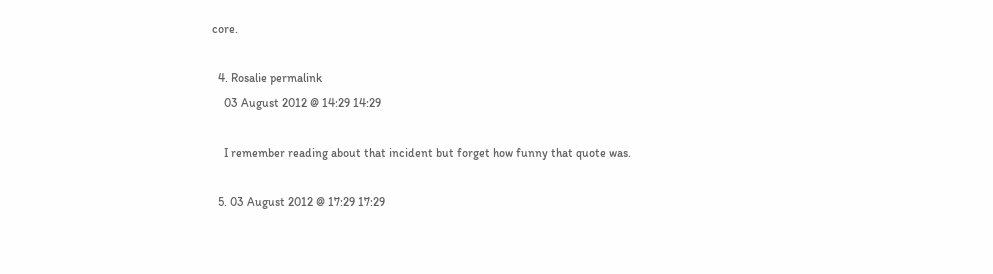core.

  4. Rosalie permalink
    03 August 2012 @ 14:29 14:29

    I remember reading about that incident but forget how funny that quote was.

  5. 03 August 2012 @ 17:29 17:29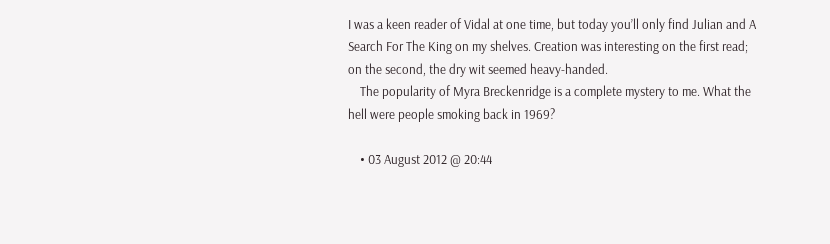I was a keen reader of Vidal at one time, but today you’ll only find Julian and A Search For The King on my shelves. Creation was interesting on the first read; on the second, the dry wit seemed heavy-handed.
    The popularity of Myra Breckenridge is a complete mystery to me. What the hell were people smoking back in 1969?

    • 03 August 2012 @ 20:44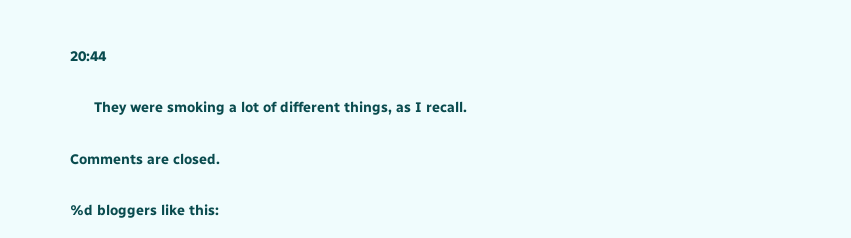20:44

      They were smoking a lot of different things, as I recall.

Comments are closed.

%d bloggers like this: